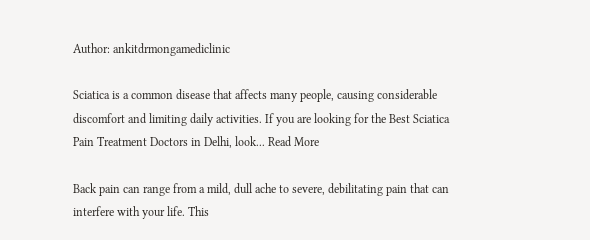Author: ankitdrmongamediclinic

Sciatica is a common disease that affects many people, causing considerable discomfort and limiting daily activities. If you are looking for the Best Sciatica Pain Treatment Doctors in Delhi, look... Read More

Back pain can range from a mild, dull ache to severe, debilitating pain that can interfere with your life. This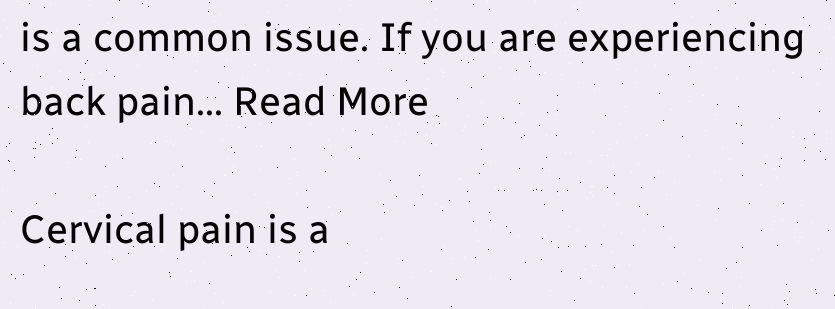is a common issue. If you are experiencing back pain... Read More

Cervical pain is a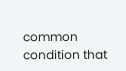common condition that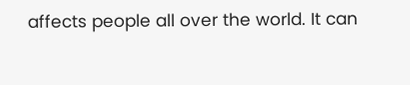affects people all over the world. It can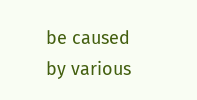be caused by various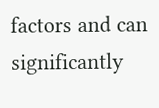factors and can significantly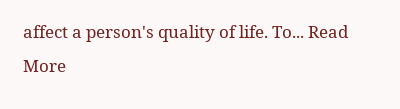affect a person's quality of life. To... Read More